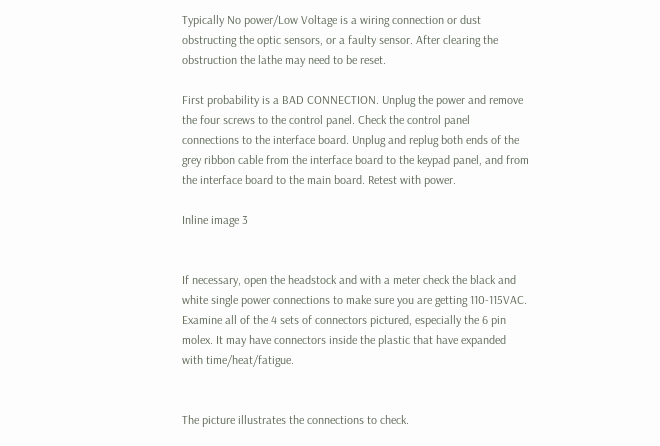Typically No power/Low Voltage is a wiring connection or dust obstructing the optic sensors, or a faulty sensor. After clearing the obstruction the lathe may need to be reset.

First probability is a BAD CONNECTION. Unplug the power and remove the four screws to the control panel. Check the control panel connections to the interface board. Unplug and replug both ends of the grey ribbon cable from the interface board to the keypad panel, and from the interface board to the main board. Retest with power.

Inline image 3


If necessary, open the headstock and with a meter check the black and white single power connections to make sure you are getting 110-115VAC. Examine all of the 4 sets of connectors pictured, especially the 6 pin molex. It may have connectors inside the plastic that have expanded with time/heat/fatigue.


The picture illustrates the connections to check.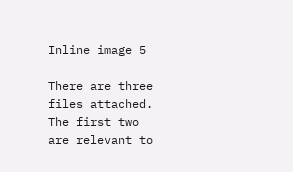Inline image 5

There are three files attached. The first two are relevant to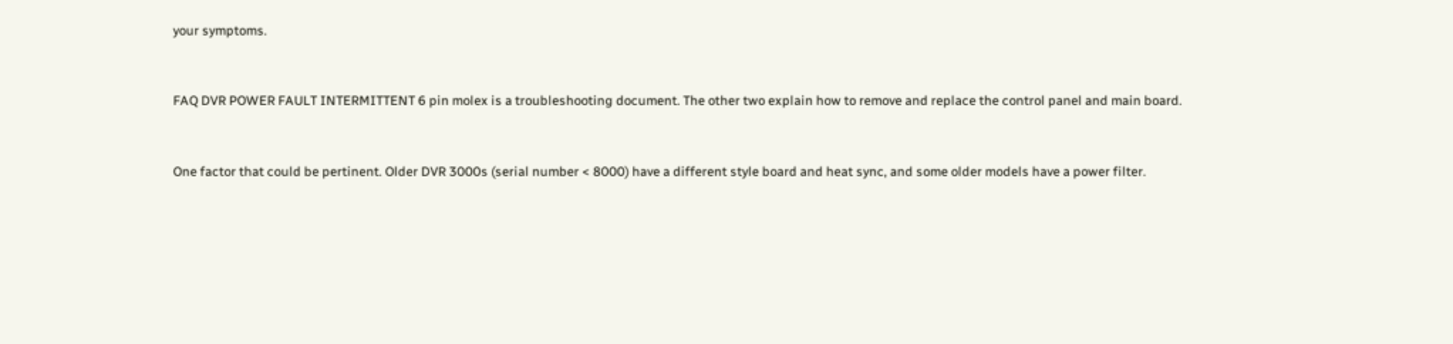your symptoms.


FAQ DVR POWER FAULT INTERMITTENT 6 pin molex is a troubleshooting document. The other two explain how to remove and replace the control panel and main board.


One factor that could be pertinent. Older DVR 3000s (serial number < 8000) have a different style board and heat sync, and some older models have a power filter.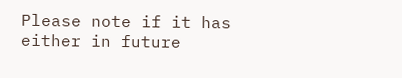Please note if it has either in future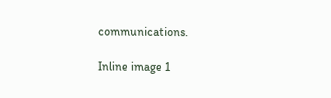communications.

Inline image 1